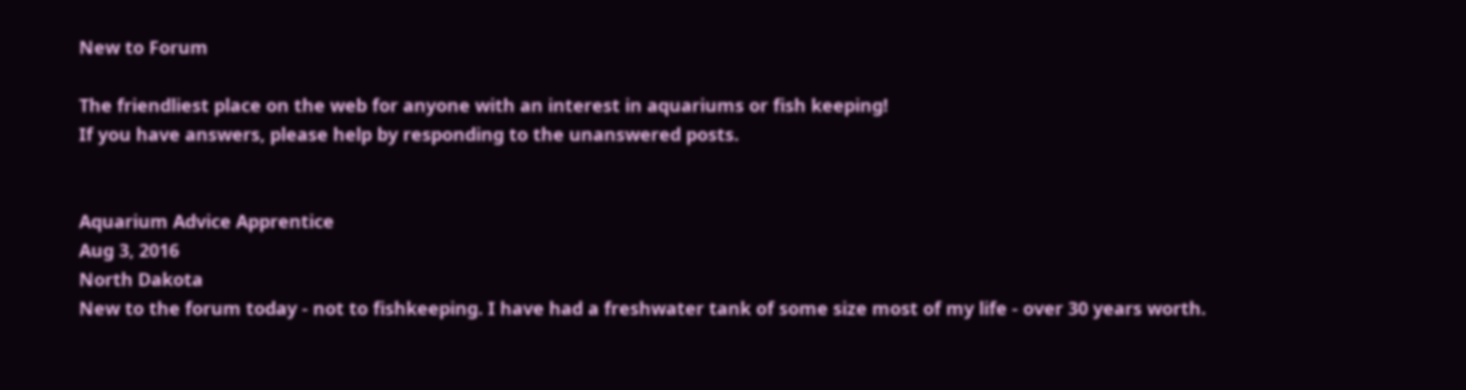New to Forum

The friendliest place on the web for anyone with an interest in aquariums or fish keeping!
If you have answers, please help by responding to the unanswered posts.


Aquarium Advice Apprentice
Aug 3, 2016
North Dakota
New to the forum today - not to fishkeeping. I have had a freshwater tank of some size most of my life - over 30 years worth.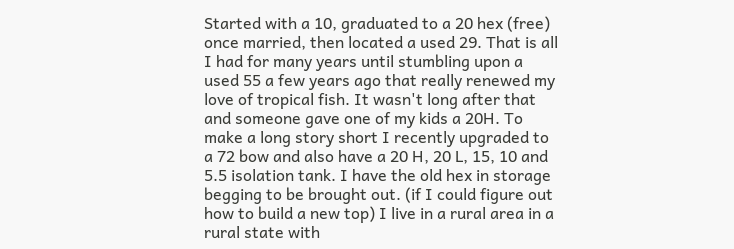Started with a 10, graduated to a 20 hex (free) once married, then located a used 29. That is all I had for many years until stumbling upon a used 55 a few years ago that really renewed my love of tropical fish. It wasn't long after that and someone gave one of my kids a 20H. To make a long story short I recently upgraded to a 72 bow and also have a 20 H, 20 L, 15, 10 and 5.5 isolation tank. I have the old hex in storage begging to be brought out. (if I could figure out how to build a new top) I live in a rural area in a rural state with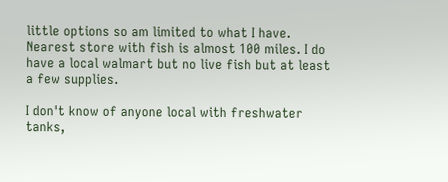little options so am limited to what I have. Nearest store with fish is almost 100 miles. I do have a local walmart but no live fish but at least a few supplies.

I don't know of anyone local with freshwater tanks,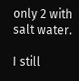only 2 with salt water.

I still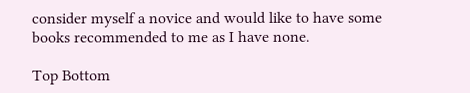consider myself a novice and would like to have some books recommended to me as I have none.

Top Bottom